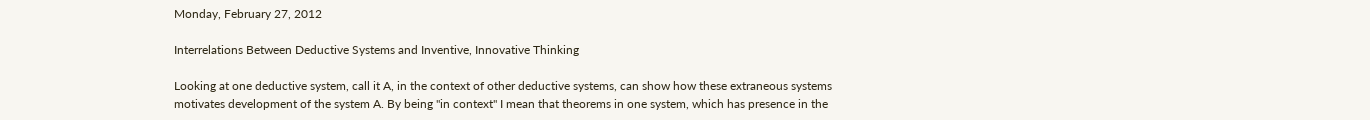Monday, February 27, 2012

Interrelations Between Deductive Systems and Inventive, Innovative Thinking

Looking at one deductive system, call it A, in the context of other deductive systems, can show how these extraneous systems motivates development of the system A. By being "in context" I mean that theorems in one system, which has presence in the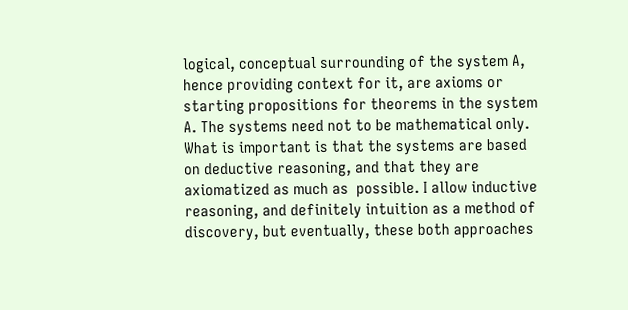logical, conceptual surrounding of the system A, hence providing context for it, are axioms or starting propositions for theorems in the system A. The systems need not to be mathematical only. What is important is that the systems are based on deductive reasoning, and that they are axiomatized as much as  possible. I allow inductive reasoning, and definitely intuition as a method of discovery, but eventually, these both approaches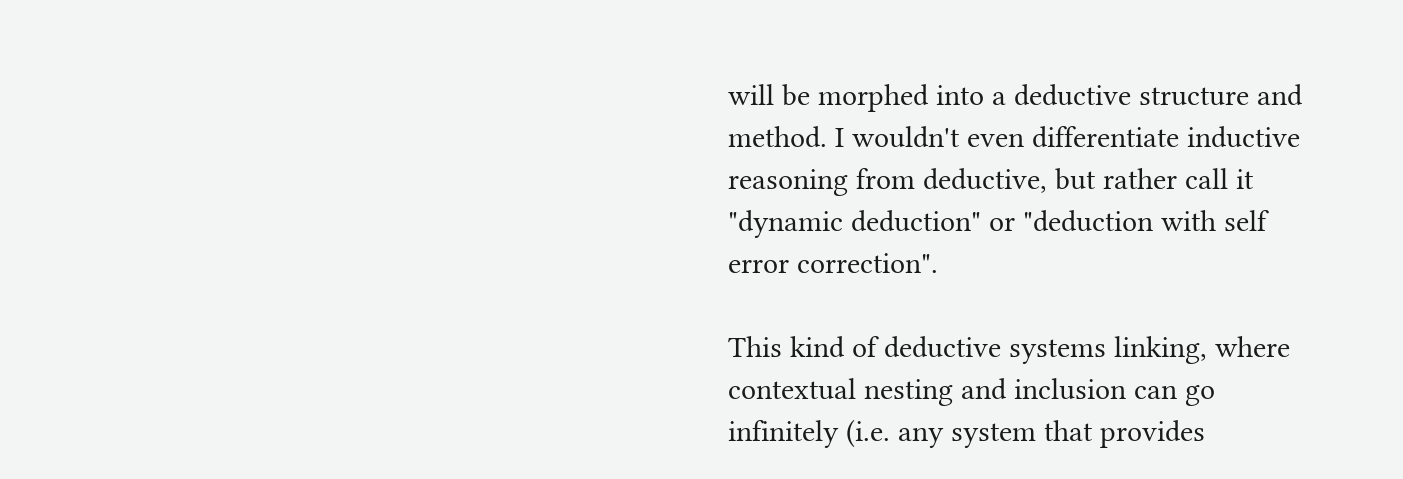will be morphed into a deductive structure and method. I wouldn't even differentiate inductive reasoning from deductive, but rather call it "dynamic deduction" or "deduction with self error correction".

This kind of deductive systems linking, where contextual nesting and inclusion can go infinitely (i.e. any system that provides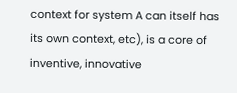context for system A can itself has its own context, etc), is a core of inventive, innovative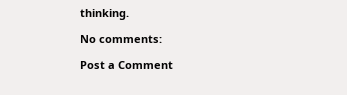thinking.

No comments:

Post a Comment